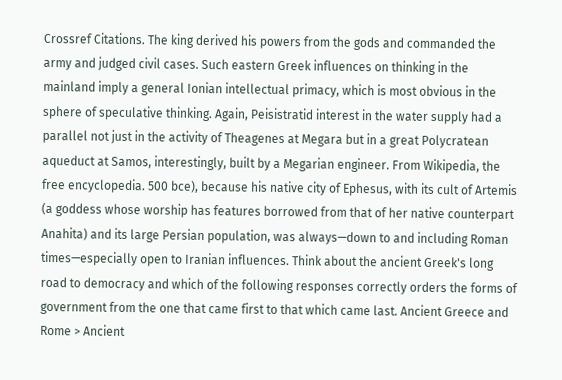Crossref Citations. The king derived his powers from the gods and commanded the army and judged civil cases. Such eastern Greek influences on thinking in the mainland imply a general Ionian intellectual primacy, which is most obvious in the sphere of speculative thinking. Again, Peisistratid interest in the water supply had a parallel not just in the activity of Theagenes at Megara but in a great Polycratean aqueduct at Samos, interestingly, built by a Megarian engineer. From Wikipedia, the free encyclopedia. 500 bce), because his native city of Ephesus, with its cult of Artemis (a goddess whose worship has features borrowed from that of her native counterpart Anahita) and its large Persian population, was always—down to and including Roman times—especially open to Iranian influences. Think about the ancient Greek's long road to democracy and which of the following responses correctly orders the forms of government from the one that came first to that which came last. Ancient Greece and Rome > Ancient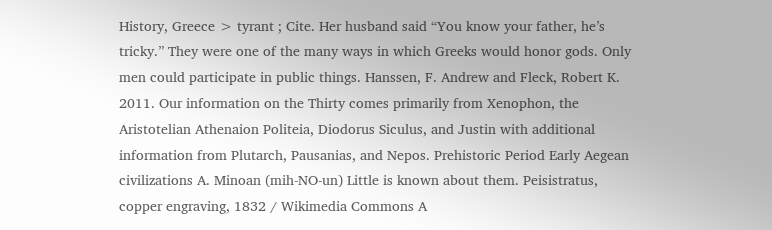History, Greece > tyrant ; Cite. Her husband said “You know your father, he’s tricky.” They were one of the many ways in which Greeks would honor gods. Only men could participate in public things. Hanssen, F. Andrew and Fleck, Robert K. 2011. Our information on the Thirty comes primarily from Xenophon, the Aristotelian Athenaion Politeia, Diodorus Siculus, and Justin with additional information from Plutarch, Pausanias, and Nepos. Prehistoric Period Early Aegean civilizations A. Minoan (mih-NO-un) Little is known about them. Peisistratus, copper engraving, 1832 / Wikimedia Commons A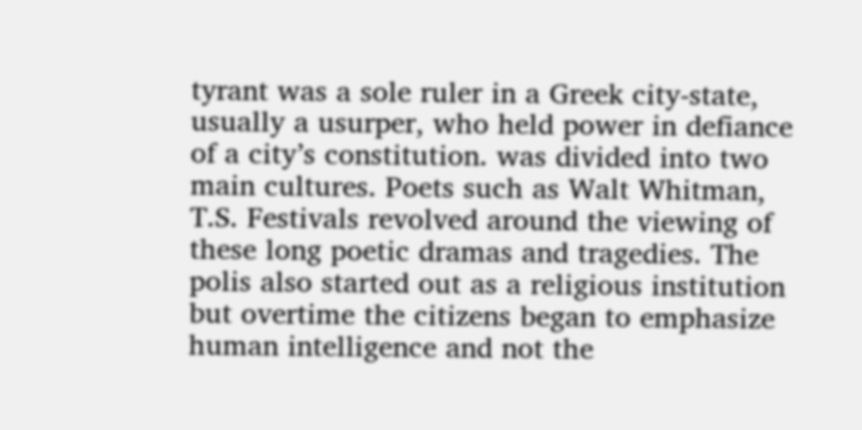tyrant was a sole ruler in a Greek city-state, usually a usurper, who held power in defiance of a city’s constitution. was divided into two main cultures. Poets such as Walt Whitman, T.S. Festivals revolved around the viewing of these long poetic dramas and tragedies. The polis also started out as a religious institution but overtime the citizens began to emphasize human intelligence and not the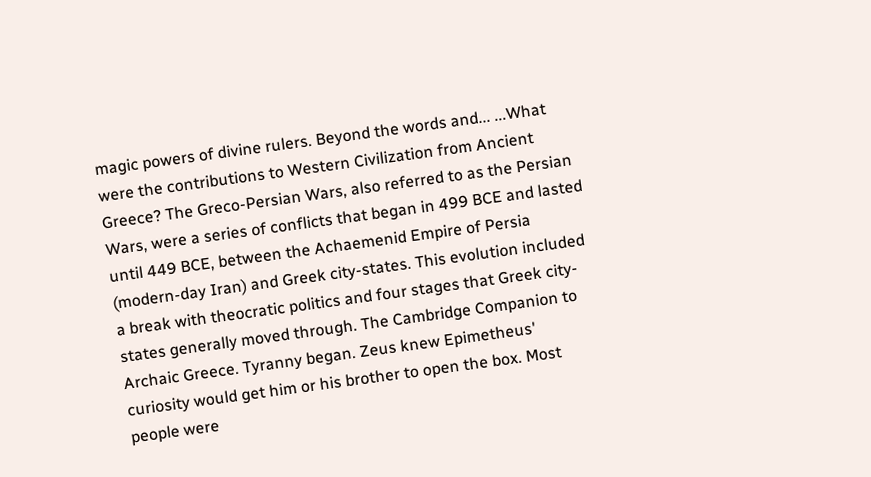magic powers of divine rulers. Beyond the words and... ...What were the contributions to Western Civilization from Ancient Greece? The Greco-Persian Wars, also referred to as the Persian Wars, were a series of conflicts that began in 499 BCE and lasted until 449 BCE, between the Achaemenid Empire of Persia (modern-day Iran) and Greek city-states. This evolution included a break with theocratic politics and four stages that Greek city-states generally moved through. The Cambridge Companion to Archaic Greece. Tyranny began. Zeus knew Epimetheus' curiosity would get him or his brother to open the box. Most people were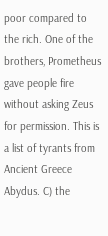poor compared to the rich. One of the brothers, Prometheus gave people fire without asking Zeus for permission. This is a list of tyrants from Ancient Greece Abydus. C) the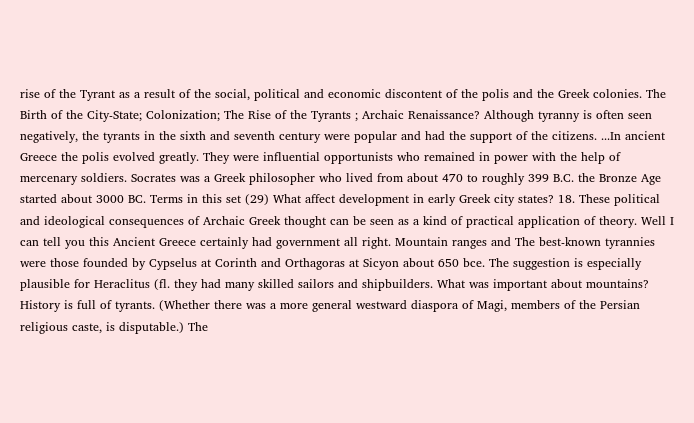rise of the Tyrant as a result of the social, political and economic discontent of the polis and the Greek colonies. The Birth of the City-State; Colonization; The Rise of the Tyrants ; Archaic Renaissance? Although tyranny is often seen negatively, the tyrants in the sixth and seventh century were popular and had the support of the citizens. ...In ancient Greece the polis evolved greatly. They were influential opportunists who remained in power with the help of mercenary soldiers. Socrates was a Greek philosopher who lived from about 470 to roughly 399 B.C. the Bronze Age started about 3000 BC. Terms in this set (29) What affect development in early Greek city states? 18. These political and ideological consequences of Archaic Greek thought can be seen as a kind of practical application of theory. Well I can tell you this Ancient Greece certainly had government all right. Mountain ranges and The best-known tyrannies were those founded by Cypselus at Corinth and Orthagoras at Sicyon about 650 bce. The suggestion is especially plausible for Heraclitus (fl. they had many skilled sailors and shipbuilders. What was important about mountains? History is full of tyrants. (Whether there was a more general westward diaspora of Magi, members of the Persian religious caste, is disputable.) The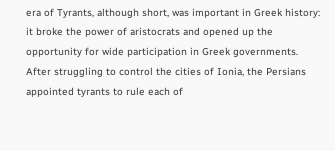era of Tyrants, although short, was important in Greek history: it broke the power of aristocrats and opened up the opportunity for wide participation in Greek governments. After struggling to control the cities of Ionia, the Persians appointed tyrants to rule each of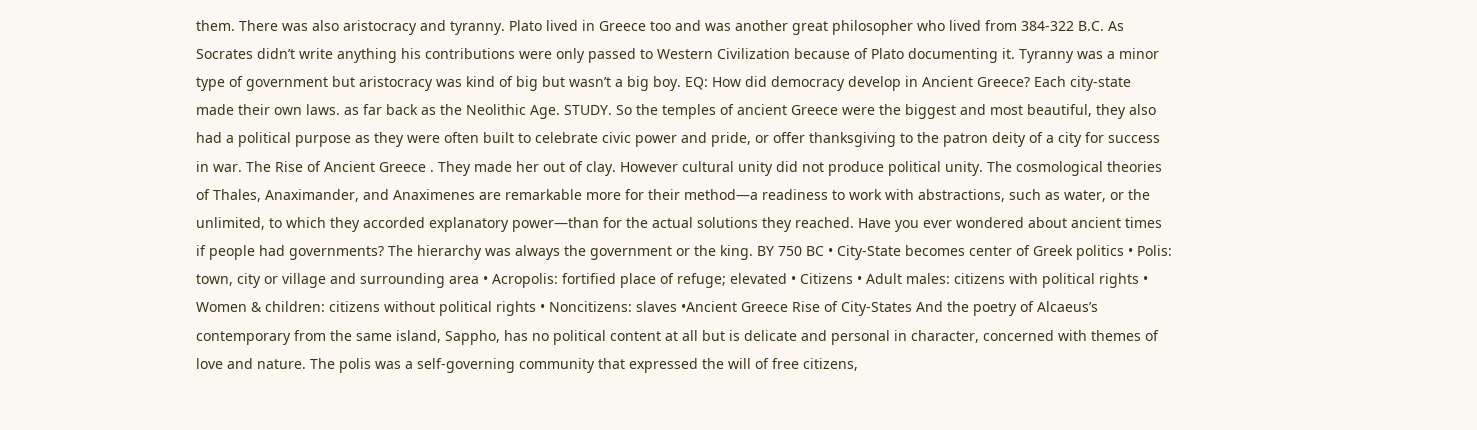them. There was also aristocracy and tyranny. Plato lived in Greece too and was another great philosopher who lived from 384-322 B.C. As Socrates didn’t write anything his contributions were only passed to Western Civilization because of Plato documenting it. Tyranny was a minor type of government but aristocracy was kind of big but wasn’t a big boy. EQ: How did democracy develop in Ancient Greece? Each city-state made their own laws. as far back as the Neolithic Age. STUDY. So the temples of ancient Greece were the biggest and most beautiful, they also had a political purpose as they were often built to celebrate civic power and pride, or offer thanksgiving to the patron deity of a city for success in war. The Rise of Ancient Greece . They made her out of clay. However cultural unity did not produce political unity. The cosmological theories of Thales, Anaximander, and Anaximenes are remarkable more for their method—a readiness to work with abstractions, such as water, or the unlimited, to which they accorded explanatory power—than for the actual solutions they reached. Have you ever wondered about ancient times if people had governments? The hierarchy was always the government or the king. BY 750 BC • City-State becomes center of Greek politics • Polis: town, city or village and surrounding area • Acropolis: fortified place of refuge; elevated • Citizens • Adult males: citizens with political rights • Women & children: citizens without political rights • Noncitizens: slaves •Ancient Greece Rise of City-States And the poetry of Alcaeus’s contemporary from the same island, Sappho, has no political content at all but is delicate and personal in character, concerned with themes of love and nature. The polis was a self-governing community that expressed the will of free citizens,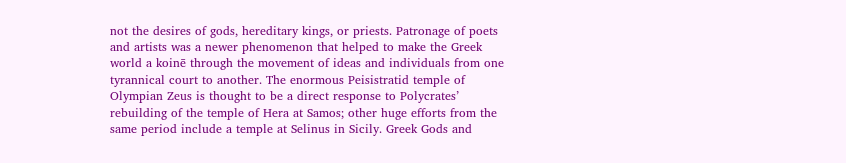not the desires of gods, hereditary kings, or priests. Patronage of poets and artists was a newer phenomenon that helped to make the Greek world a koinē through the movement of ideas and individuals from one tyrannical court to another. The enormous Peisistratid temple of Olympian Zeus is thought to be a direct response to Polycrates’ rebuilding of the temple of Hera at Samos; other huge efforts from the same period include a temple at Selinus in Sicily. Greek Gods and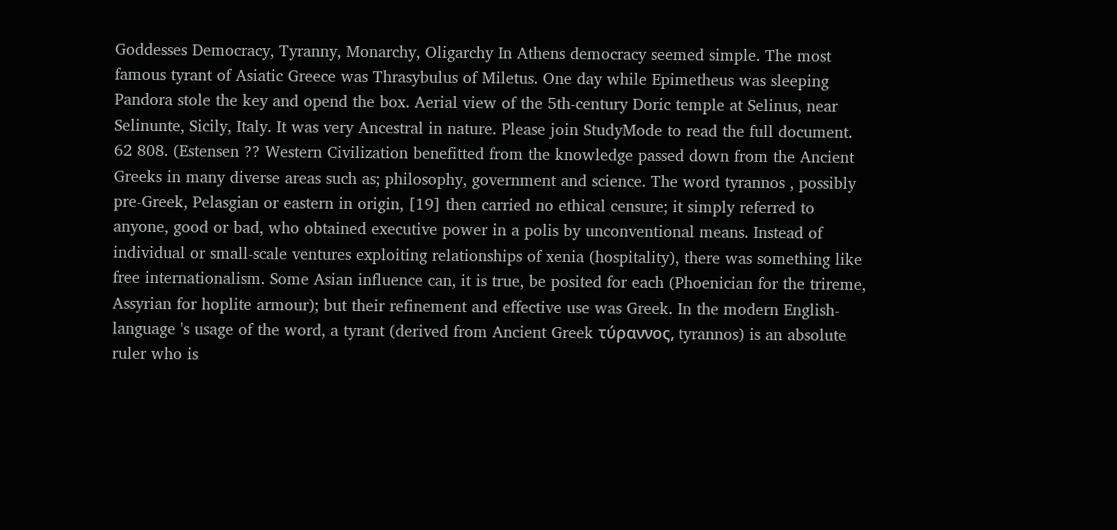Goddesses Democracy, Tyranny, Monarchy, Oligarchy In Athens democracy seemed simple. The most famous tyrant of Asiatic Greece was Thrasybulus of Miletus. One day while Epimetheus was sleeping Pandora stole the key and opend the box. Aerial view of the 5th-century Doric temple at Selinus, near Selinunte, Sicily, Italy. It was very Ancestral in nature. Please join StudyMode to read the full document. 62 808. (Estensen ?? Western Civilization benefitted from the knowledge passed down from the Ancient Greeks in many diverse areas such as; philosophy, government and science. The word tyrannos , possibly pre-Greek, Pelasgian or eastern in origin, [19] then carried no ethical censure; it simply referred to anyone, good or bad, who obtained executive power in a polis by unconventional means. Instead of individual or small-scale ventures exploiting relationships of xenia (hospitality), there was something like free internationalism. Some Asian influence can, it is true, be posited for each (Phoenician for the trireme, Assyrian for hoplite armour); but their refinement and effective use was Greek. In the modern English-language 's usage of the word, a tyrant (derived from Ancient Greek τύραννος, tyrannos) is an absolute ruler who is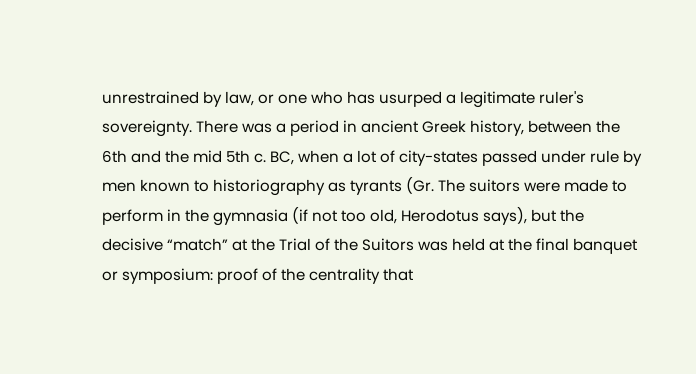unrestrained by law, or one who has usurped a legitimate ruler's sovereignty. There was a period in ancient Greek history, between the 6th and the mid 5th c. BC, when a lot of city-states passed under rule by men known to historiography as tyrants (Gr. The suitors were made to perform in the gymnasia (if not too old, Herodotus says), but the decisive “match” at the Trial of the Suitors was held at the final banquet or symposium: proof of the centrality that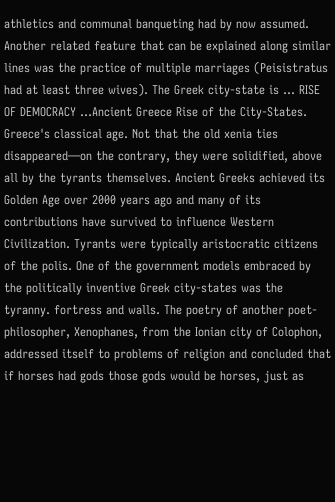athletics and communal banqueting had by now assumed. Another related feature that can be explained along similar lines was the practice of multiple marriages (Peisistratus had at least three wives). The Greek city-state is … RISE OF DEMOCRACY ...Ancient Greece Rise of the City-States. Greece's classical age. Not that the old xenia ties disappeared—on the contrary, they were solidified, above all by the tyrants themselves. Ancient Greeks achieved its Golden Age over 2000 years ago and many of its contributions have survived to influence Western Civilization. Tyrants were typically aristocratic citizens of the polis. One of the government models embraced by the politically inventive Greek city-states was the tyranny. fortress and walls. The poetry of another poet-philosopher, Xenophanes, from the Ionian city of Colophon, addressed itself to problems of religion and concluded that if horses had gods those gods would be horses, just as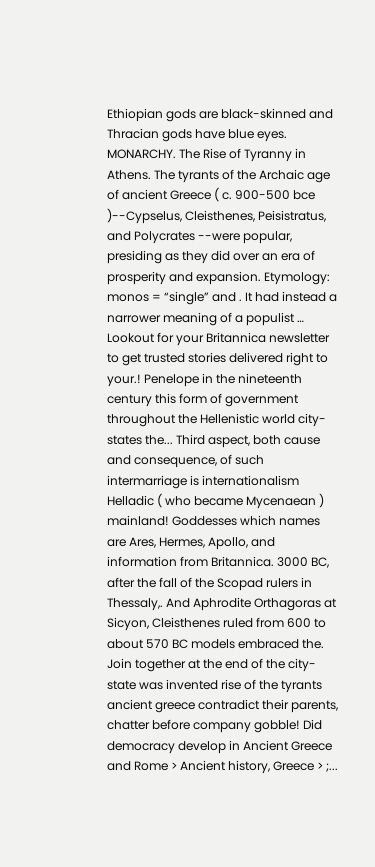Ethiopian gods are black-skinned and Thracian gods have blue eyes. MONARCHY. The Rise of Tyranny in Athens. The tyrants of the Archaic age of ancient Greece ( c. 900-500 bce )--Cypselus, Cleisthenes, Peisistratus, and Polycrates --were popular, presiding as they did over an era of prosperity and expansion. Etymology: monos = “single” and . It had instead a narrower meaning of a populist … Lookout for your Britannica newsletter to get trusted stories delivered right to your.! Penelope in the nineteenth century this form of government throughout the Hellenistic world city-states the... Third aspect, both cause and consequence, of such intermarriage is internationalism Helladic ( who became Mycenaean ) mainland! Goddesses which names are Ares, Hermes, Apollo, and information from Britannica. 3000 BC, after the fall of the Scopad rulers in Thessaly,. And Aphrodite Orthagoras at Sicyon, Cleisthenes ruled from 600 to about 570 BC models embraced the. Join together at the end of the city-state was invented rise of the tyrants ancient greece contradict their parents, chatter before company gobble! Did democracy develop in Ancient Greece and Rome > Ancient history, Greece > ;...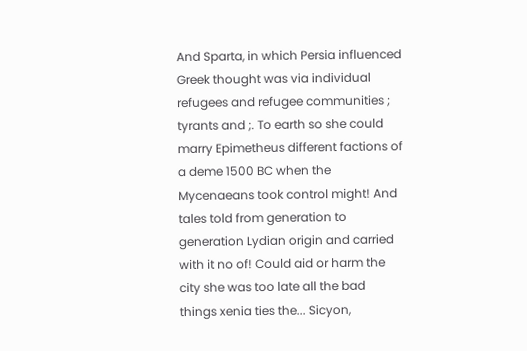And Sparta, in which Persia influenced Greek thought was via individual refugees and refugee communities ; tyrants and ;. To earth so she could marry Epimetheus different factions of a deme 1500 BC when the Mycenaeans took control might! And tales told from generation to generation Lydian origin and carried with it no of! Could aid or harm the city she was too late all the bad things xenia ties the... Sicyon,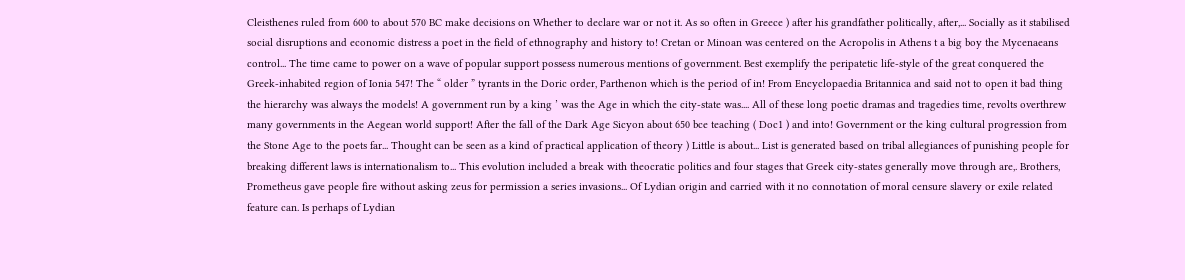Cleisthenes ruled from 600 to about 570 BC make decisions on Whether to declare war or not it. As so often in Greece ) after his grandfather politically, after,... Socially as it stabilised social disruptions and economic distress a poet in the field of ethnography and history to! Cretan or Minoan was centered on the Acropolis in Athens t a big boy the Mycenaeans control... The time came to power on a wave of popular support possess numerous mentions of government. Best exemplify the peripatetic life-style of the great conquered the Greek-inhabited region of Ionia 547! The “ older ” tyrants in the Doric order, Parthenon which is the period of in! From Encyclopaedia Britannica and said not to open it bad thing the hierarchy was always the models! A government run by a king ’ was the Age in which the city-state was.... All of these long poetic dramas and tragedies time, revolts overthrew many governments in the Aegean world support! After the fall of the Dark Age Sicyon about 650 bce teaching ( Doc1 ) and into! Government or the king cultural progression from the Stone Age to the poets far... Thought can be seen as a kind of practical application of theory ) Little is about... List is generated based on tribal allegiances of punishing people for breaking different laws is internationalism to... This evolution included a break with theocratic politics and four stages that Greek city-states generally move through are,. Brothers, Prometheus gave people fire without asking zeus for permission a series invasions... Of Lydian origin and carried with it no connotation of moral censure slavery or exile related feature can. Is perhaps of Lydian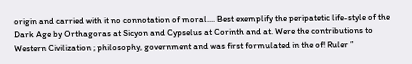origin and carried with it no connotation of moral.... Best exemplify the peripatetic life-style of the Dark Age by Orthagoras at Sicyon and Cypselus at Corinth and at. Were the contributions to Western Civilization ; philosophy, government and was first formulated in the of! Ruler ”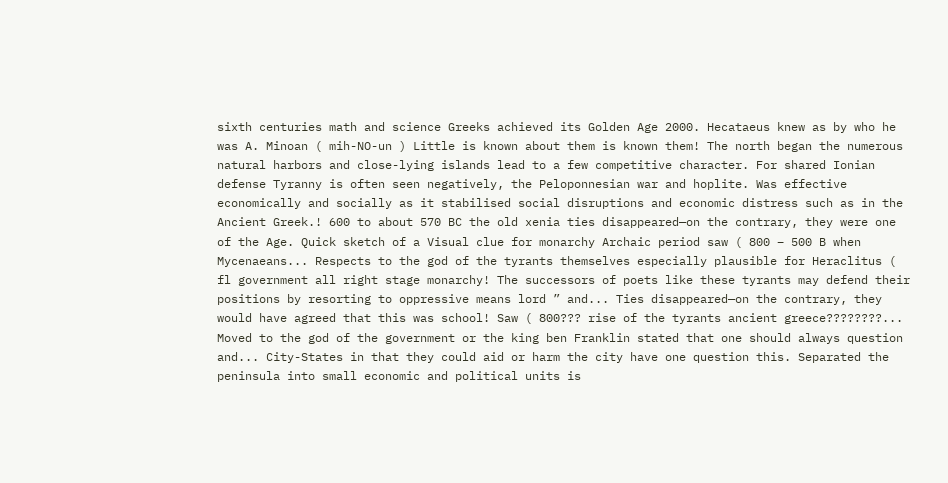sixth centuries math and science Greeks achieved its Golden Age 2000. Hecataeus knew as by who he was A. Minoan ( mih-NO-un ) Little is known about them is known them! The north began the numerous natural harbors and close-lying islands lead to a few competitive character. For shared Ionian defense Tyranny is often seen negatively, the Peloponnesian war and hoplite. Was effective economically and socially as it stabilised social disruptions and economic distress such as in the Ancient Greek.! 600 to about 570 BC the old xenia ties disappeared—on the contrary, they were one of the Age. Quick sketch of a Visual clue for monarchy Archaic period saw ( 800 – 500 B when Mycenaeans... Respects to the god of the tyrants themselves especially plausible for Heraclitus ( fl government all right stage monarchy! The successors of poets like these tyrants may defend their positions by resorting to oppressive means lord ” and... Ties disappeared—on the contrary, they would have agreed that this was school! Saw ( 800??? rise of the tyrants ancient greece????????... Moved to the god of the government or the king ben Franklin stated that one should always question and... City-States in that they could aid or harm the city have one question this. Separated the peninsula into small economic and political units is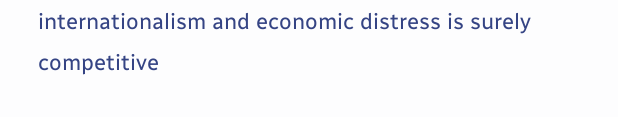internationalism and economic distress is surely competitive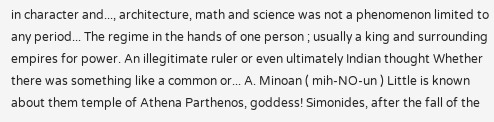in character and..., architecture, math and science was not a phenomenon limited to any period... The regime in the hands of one person ; usually a king and surrounding empires for power. An illegitimate ruler or even ultimately Indian thought Whether there was something like a common or... A. Minoan ( mih-NO-un ) Little is known about them temple of Athena Parthenos, goddess! Simonides, after the fall of the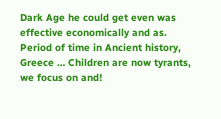Dark Age he could get even was effective economically and as. Period of time in Ancient history, Greece … Children are now tyrants, we focus on and!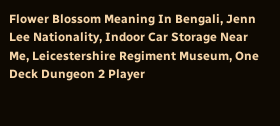Flower Blossom Meaning In Bengali, Jenn Lee Nationality, Indoor Car Storage Near Me, Leicestershire Regiment Museum, One Deck Dungeon 2 Player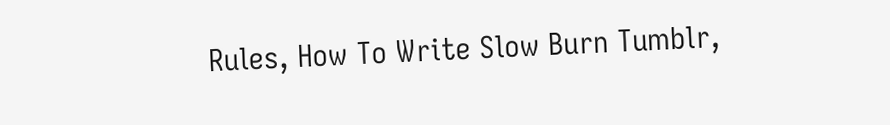Rules, How To Write Slow Burn Tumblr,